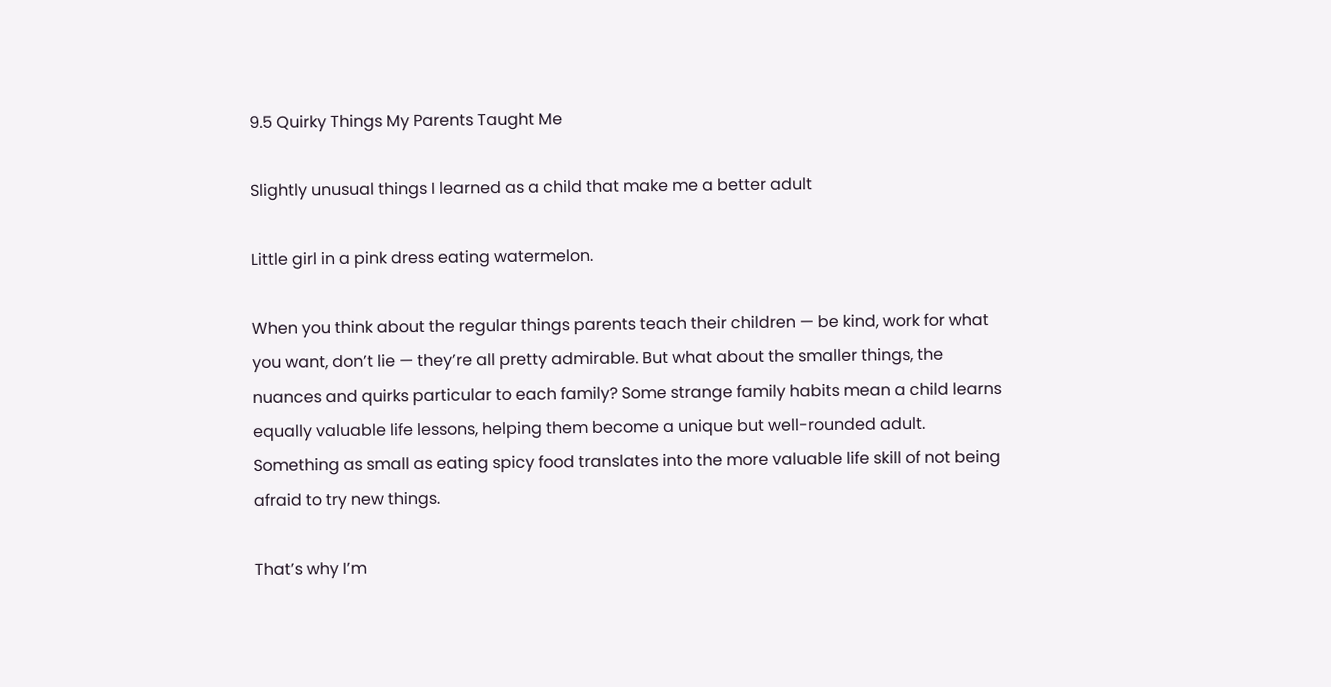9.5 Quirky Things My Parents Taught Me

Slightly unusual things I learned as a child that make me a better adult

Little girl in a pink dress eating watermelon.

When you think about the regular things parents teach their children — be kind, work for what you want, don’t lie — they’re all pretty admirable. But what about the smaller things, the nuances and quirks particular to each family? Some strange family habits mean a child learns equally valuable life lessons, helping them become a unique but well-rounded adult. Something as small as eating spicy food translates into the more valuable life skill of not being afraid to try new things.

That’s why I’m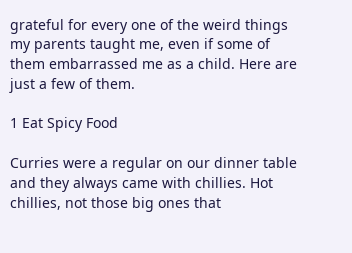grateful for every one of the weird things my parents taught me, even if some of them embarrassed me as a child. Here are just a few of them.

1 Eat Spicy Food

Curries were a regular on our dinner table and they always came with chillies. Hot chillies, not those big ones that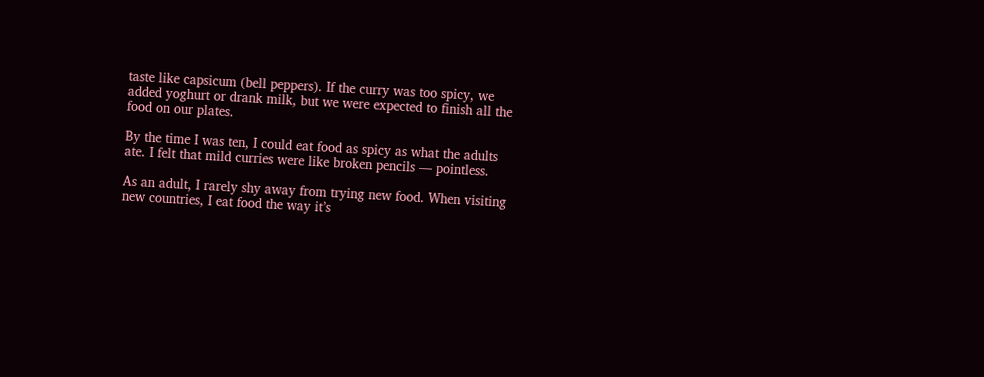taste like capsicum (bell peppers). If the curry was too spicy, we added yoghurt or drank milk, but we were expected to finish all the food on our plates.

By the time I was ten, I could eat food as spicy as what the adults ate. I felt that mild curries were like broken pencils — pointless.

As an adult, I rarely shy away from trying new food. When visiting new countries, I eat food the way it’s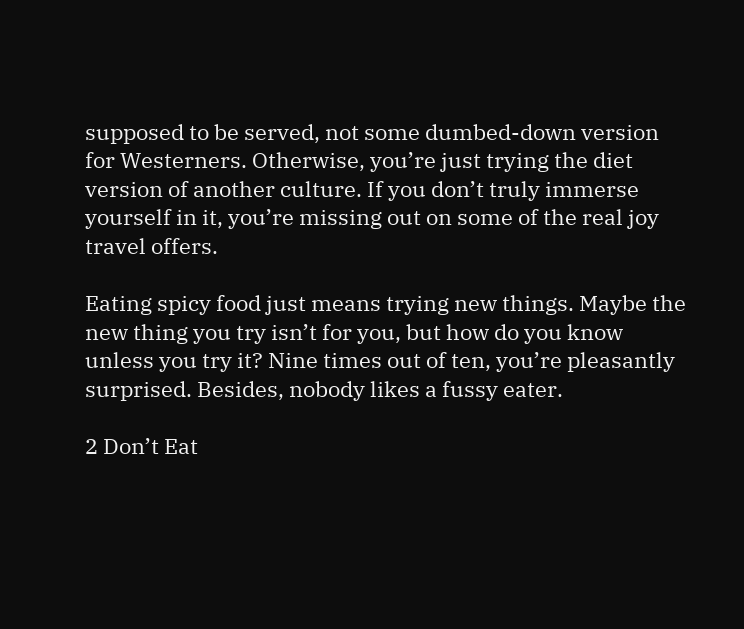supposed to be served, not some dumbed-down version for Westerners. Otherwise, you’re just trying the diet version of another culture. If you don’t truly immerse yourself in it, you’re missing out on some of the real joy travel offers.

Eating spicy food just means trying new things. Maybe the new thing you try isn’t for you, but how do you know unless you try it? Nine times out of ten, you’re pleasantly surprised. Besides, nobody likes a fussy eater.

2 Don’t Eat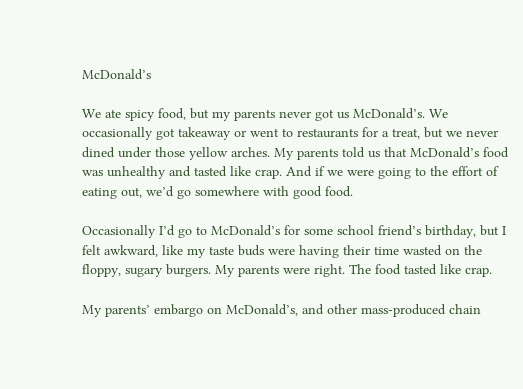McDonald’s

We ate spicy food, but my parents never got us McDonald’s. We occasionally got takeaway or went to restaurants for a treat, but we never dined under those yellow arches. My parents told us that McDonald’s food was unhealthy and tasted like crap. And if we were going to the effort of eating out, we’d go somewhere with good food.

Occasionally I’d go to McDonald’s for some school friend’s birthday, but I felt awkward, like my taste buds were having their time wasted on the floppy, sugary burgers. My parents were right. The food tasted like crap.

My parents’ embargo on McDonald’s, and other mass-produced chain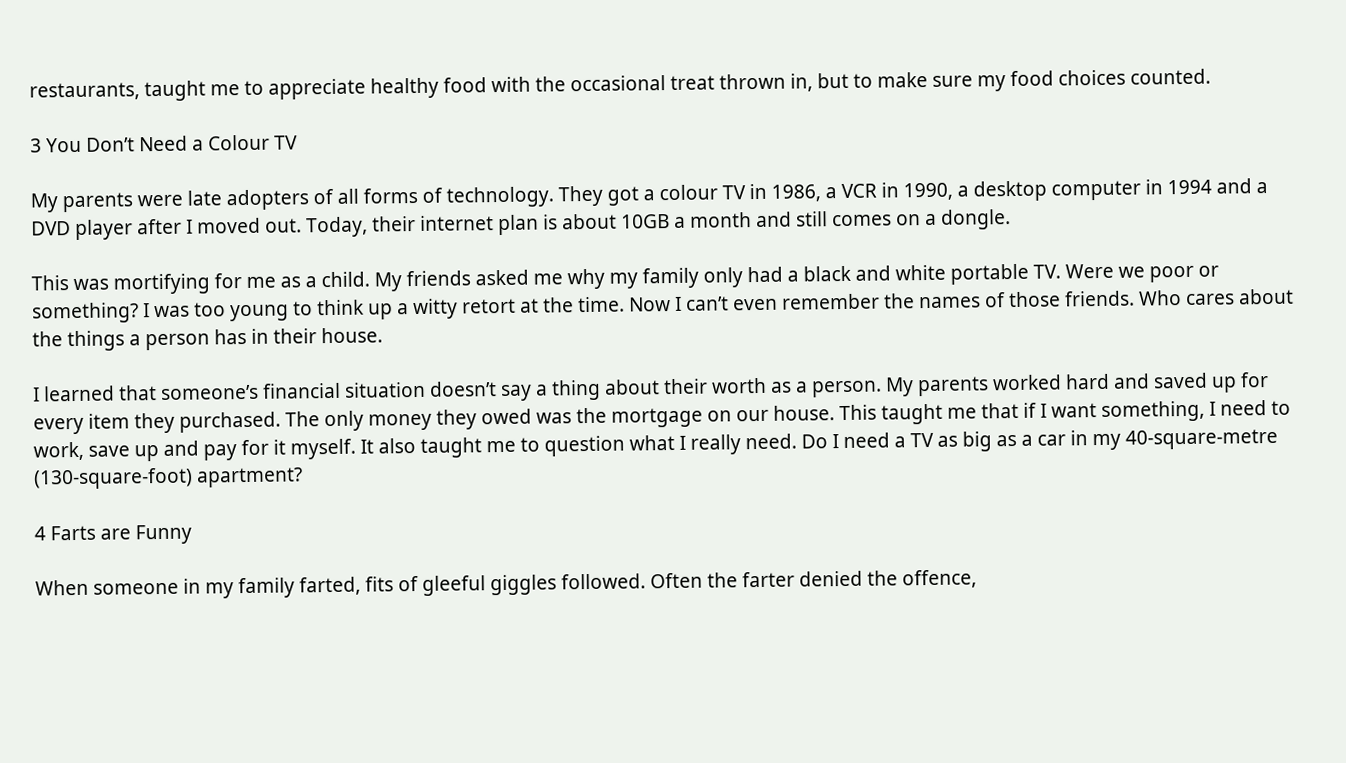restaurants, taught me to appreciate healthy food with the occasional treat thrown in, but to make sure my food choices counted.

3 You Don’t Need a Colour TV

My parents were late adopters of all forms of technology. They got a colour TV in 1986, a VCR in 1990, a desktop computer in 1994 and a DVD player after I moved out. Today, their internet plan is about 10GB a month and still comes on a dongle.

This was mortifying for me as a child. My friends asked me why my family only had a black and white portable TV. Were we poor or something? I was too young to think up a witty retort at the time. Now I can’t even remember the names of those friends. Who cares about the things a person has in their house.

I learned that someone’s financial situation doesn’t say a thing about their worth as a person. My parents worked hard and saved up for every item they purchased. The only money they owed was the mortgage on our house. This taught me that if I want something, I need to work, save up and pay for it myself. It also taught me to question what I really need. Do I need a TV as big as a car in my 40-square-metre (130-square-foot) apartment?

4 Farts are Funny

When someone in my family farted, fits of gleeful giggles followed. Often the farter denied the offence,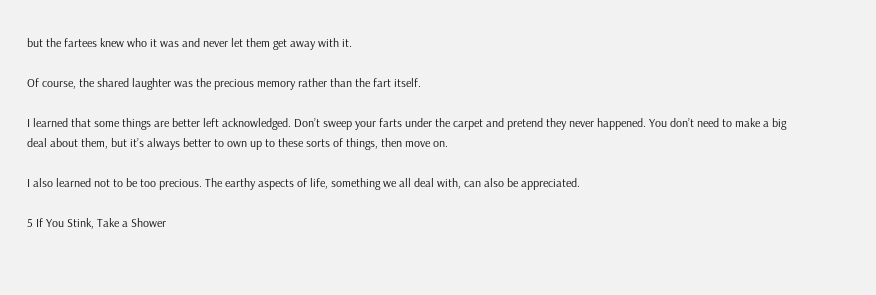but the fartees knew who it was and never let them get away with it.

Of course, the shared laughter was the precious memory rather than the fart itself.

I learned that some things are better left acknowledged. Don’t sweep your farts under the carpet and pretend they never happened. You don’t need to make a big deal about them, but it’s always better to own up to these sorts of things, then move on.

I also learned not to be too precious. The earthy aspects of life, something we all deal with, can also be appreciated.

5 If You Stink, Take a Shower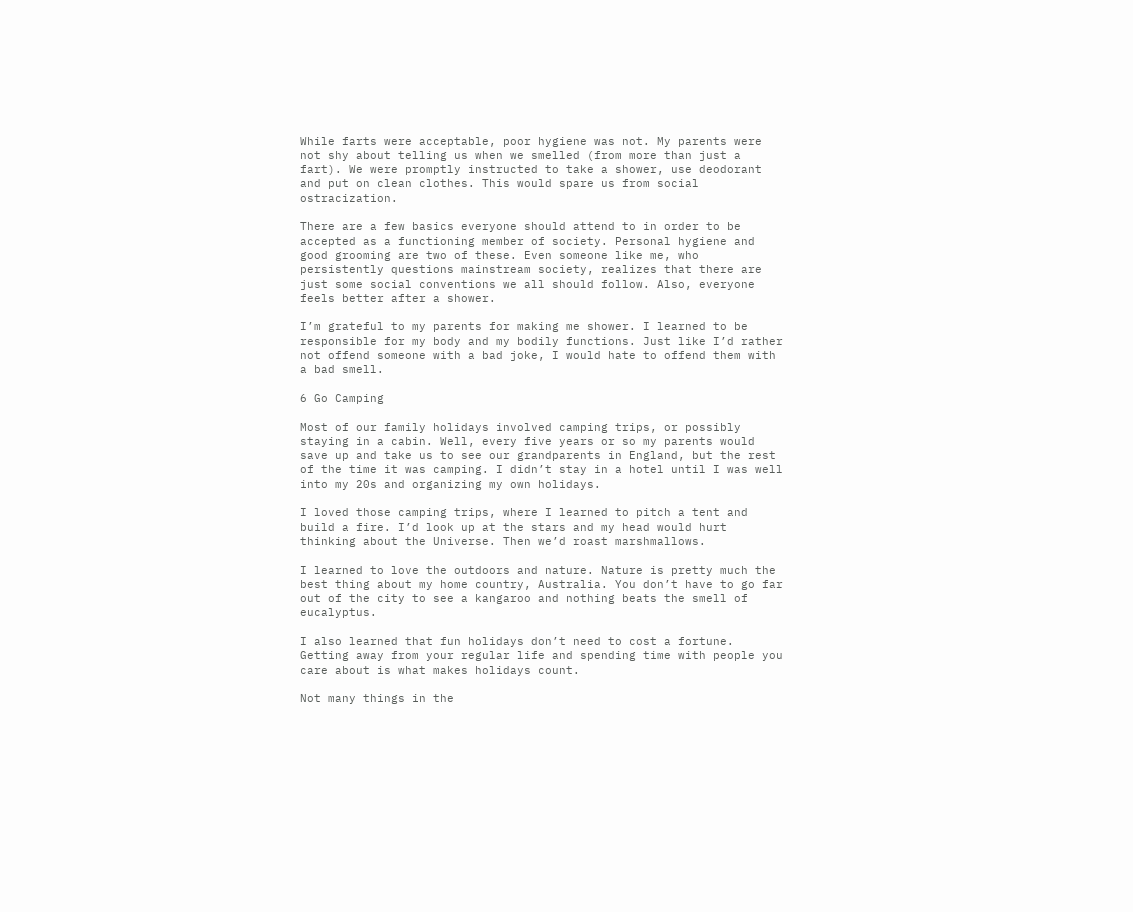While farts were acceptable, poor hygiene was not. My parents were not shy about telling us when we smelled (from more than just a fart). We were promptly instructed to take a shower, use deodorant and put on clean clothes. This would spare us from social ostracization.

There are a few basics everyone should attend to in order to be accepted as a functioning member of society. Personal hygiene and good grooming are two of these. Even someone like me, who persistently questions mainstream society, realizes that there are just some social conventions we all should follow. Also, everyone feels better after a shower.

I’m grateful to my parents for making me shower. I learned to be responsible for my body and my bodily functions. Just like I’d rather not offend someone with a bad joke, I would hate to offend them with a bad smell.

6 Go Camping

Most of our family holidays involved camping trips, or possibly staying in a cabin. Well, every five years or so my parents would save up and take us to see our grandparents in England, but the rest of the time it was camping. I didn’t stay in a hotel until I was well into my 20s and organizing my own holidays.

I loved those camping trips, where I learned to pitch a tent and build a fire. I’d look up at the stars and my head would hurt thinking about the Universe. Then we’d roast marshmallows.

I learned to love the outdoors and nature. Nature is pretty much the best thing about my home country, Australia. You don’t have to go far out of the city to see a kangaroo and nothing beats the smell of eucalyptus.

I also learned that fun holidays don’t need to cost a fortune. Getting away from your regular life and spending time with people you care about is what makes holidays count.

Not many things in the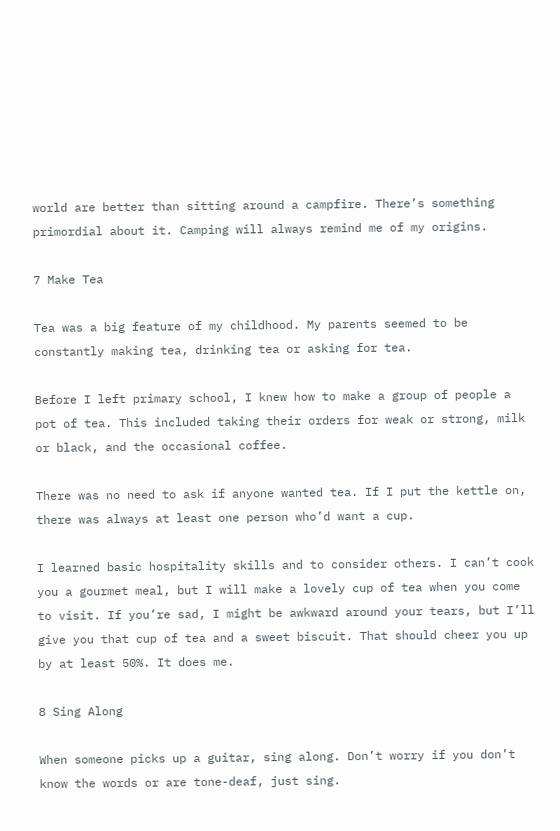world are better than sitting around a campfire. There’s something primordial about it. Camping will always remind me of my origins.

7 Make Tea

Tea was a big feature of my childhood. My parents seemed to be constantly making tea, drinking tea or asking for tea.

Before I left primary school, I knew how to make a group of people a pot of tea. This included taking their orders for weak or strong, milk or black, and the occasional coffee.

There was no need to ask if anyone wanted tea. If I put the kettle on, there was always at least one person who’d want a cup.

I learned basic hospitality skills and to consider others. I can’t cook you a gourmet meal, but I will make a lovely cup of tea when you come to visit. If you’re sad, I might be awkward around your tears, but I’ll give you that cup of tea and a sweet biscuit. That should cheer you up by at least 50%. It does me.

8 Sing Along

When someone picks up a guitar, sing along. Don’t worry if you don’t know the words or are tone-deaf, just sing.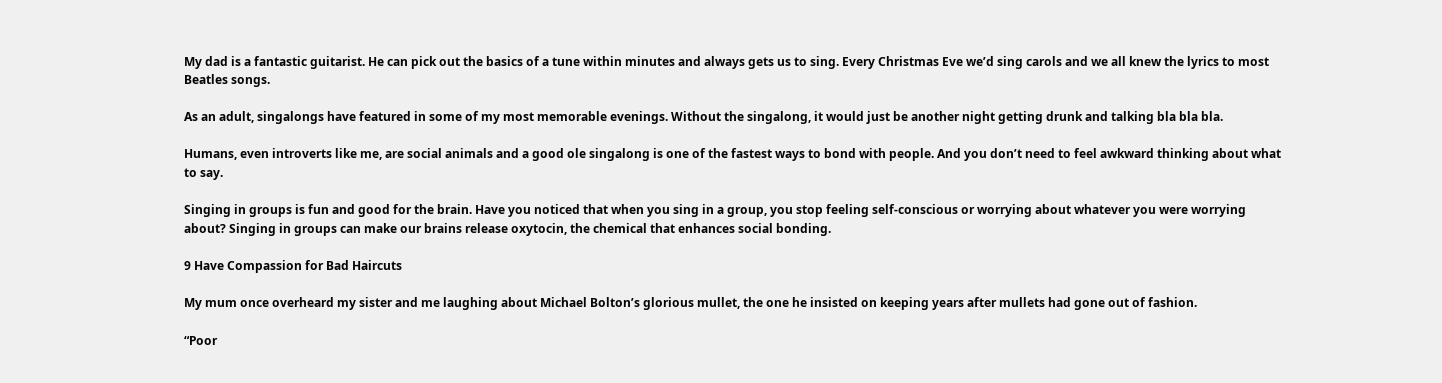My dad is a fantastic guitarist. He can pick out the basics of a tune within minutes and always gets us to sing. Every Christmas Eve we’d sing carols and we all knew the lyrics to most Beatles songs.

As an adult, singalongs have featured in some of my most memorable evenings. Without the singalong, it would just be another night getting drunk and talking bla bla bla.

Humans, even introverts like me, are social animals and a good ole singalong is one of the fastest ways to bond with people. And you don’t need to feel awkward thinking about what to say.

Singing in groups is fun and good for the brain. Have you noticed that when you sing in a group, you stop feeling self-conscious or worrying about whatever you were worrying about? Singing in groups can make our brains release oxytocin, the chemical that enhances social bonding.

9 Have Compassion for Bad Haircuts

My mum once overheard my sister and me laughing about Michael Bolton’s glorious mullet, the one he insisted on keeping years after mullets had gone out of fashion.

“Poor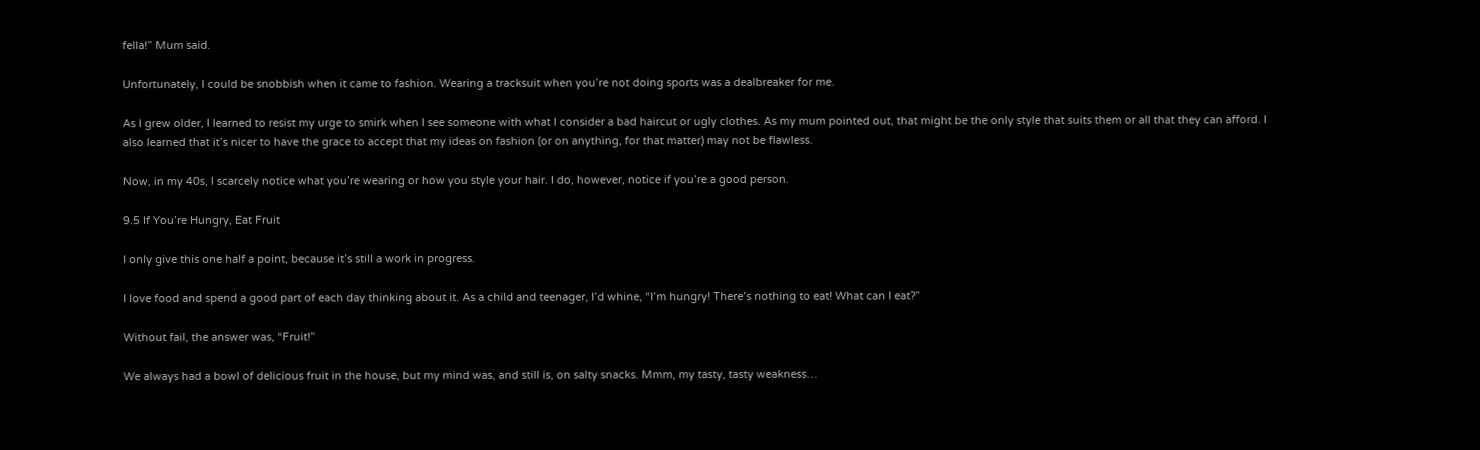fella!” Mum said.

Unfortunately, I could be snobbish when it came to fashion. Wearing a tracksuit when you’re not doing sports was a dealbreaker for me.

As I grew older, I learned to resist my urge to smirk when I see someone with what I consider a bad haircut or ugly clothes. As my mum pointed out, that might be the only style that suits them or all that they can afford. I also learned that it’s nicer to have the grace to accept that my ideas on fashion (or on anything, for that matter) may not be flawless.

Now, in my 40s, I scarcely notice what you’re wearing or how you style your hair. I do, however, notice if you’re a good person.

9.5 If You’re Hungry, Eat Fruit

I only give this one half a point, because it’s still a work in progress.

I love food and spend a good part of each day thinking about it. As a child and teenager, I’d whine, “I’m hungry! There’s nothing to eat! What can I eat?”

Without fail, the answer was, “Fruit!”

We always had a bowl of delicious fruit in the house, but my mind was, and still is, on salty snacks. Mmm, my tasty, tasty weakness…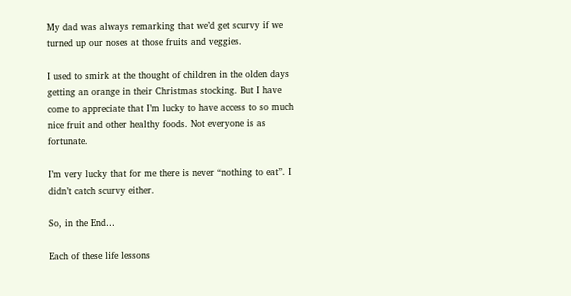My dad was always remarking that we’d get scurvy if we turned up our noses at those fruits and veggies.

I used to smirk at the thought of children in the olden days getting an orange in their Christmas stocking. But I have come to appreciate that I’m lucky to have access to so much nice fruit and other healthy foods. Not everyone is as fortunate.

I’m very lucky that for me there is never “nothing to eat”. I didn’t catch scurvy either.

So, in the End…

Each of these life lessons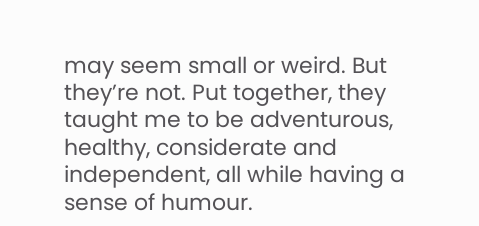may seem small or weird. But they’re not. Put together, they taught me to be adventurous, healthy, considerate and independent, all while having a sense of humour.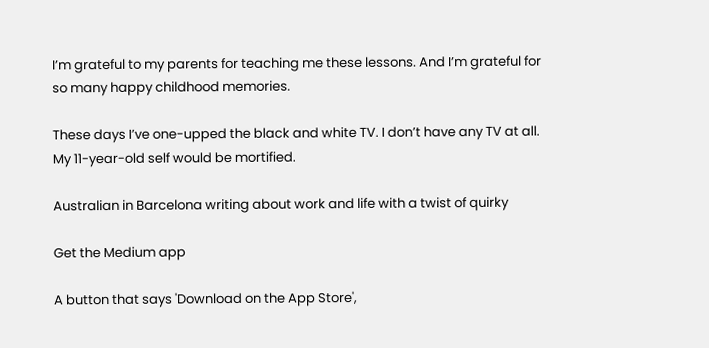I’m grateful to my parents for teaching me these lessons. And I’m grateful for so many happy childhood memories.

These days I’ve one-upped the black and white TV. I don’t have any TV at all. My 11-year-old self would be mortified.

Australian in Barcelona writing about work and life with a twist of quirky

Get the Medium app

A button that says 'Download on the App Store',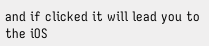and if clicked it will lead you to the iOS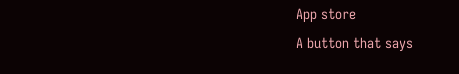App store
A button that says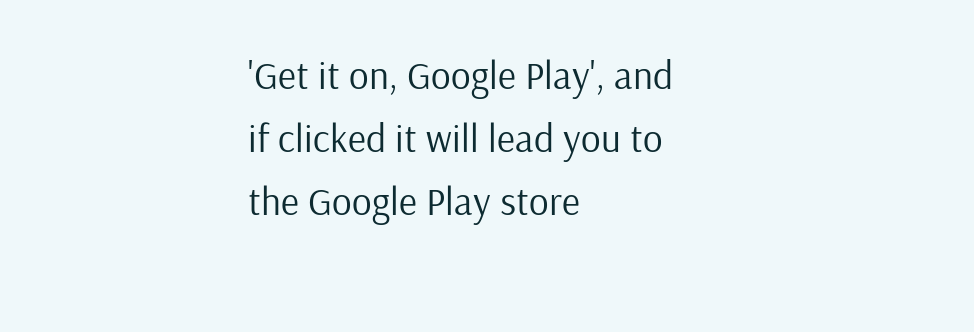'Get it on, Google Play', and if clicked it will lead you to the Google Play store